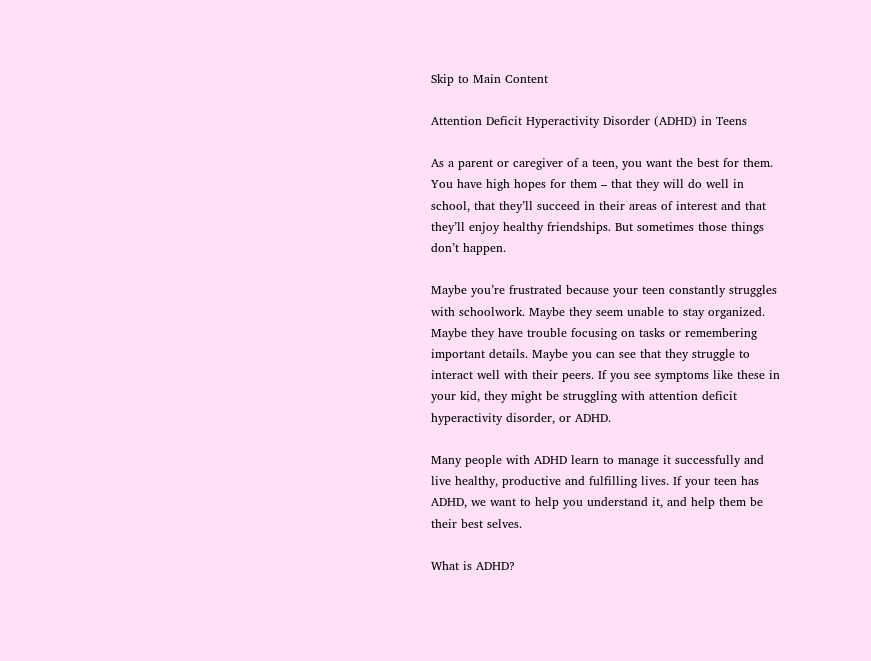Skip to Main Content

Attention Deficit Hyperactivity Disorder (ADHD) in Teens

As a parent or caregiver of a teen, you want the best for them. You have high hopes for them – that they will do well in school, that they’ll succeed in their areas of interest and that they’ll enjoy healthy friendships. But sometimes those things don’t happen.

Maybe you’re frustrated because your teen constantly struggles with schoolwork. Maybe they seem unable to stay organized. Maybe they have trouble focusing on tasks or remembering important details. Maybe you can see that they struggle to interact well with their peers. If you see symptoms like these in your kid, they might be struggling with attention deficit hyperactivity disorder, or ADHD.

Many people with ADHD learn to manage it successfully and live healthy, productive and fulfilling lives. If your teen has ADHD, we want to help you understand it, and help them be their best selves.

What is ADHD?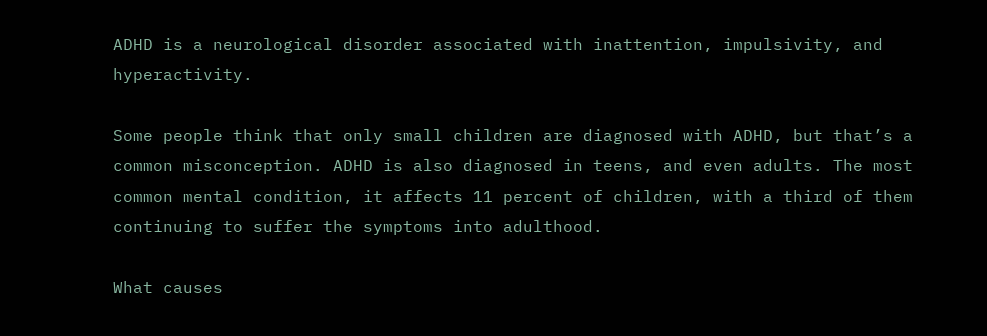ADHD is a neurological disorder associated with inattention, impulsivity, and hyperactivity.

Some people think that only small children are diagnosed with ADHD, but that’s a common misconception. ADHD is also diagnosed in teens, and even adults. The most common mental condition, it affects 11 percent of children, with a third of them continuing to suffer the symptoms into adulthood.

What causes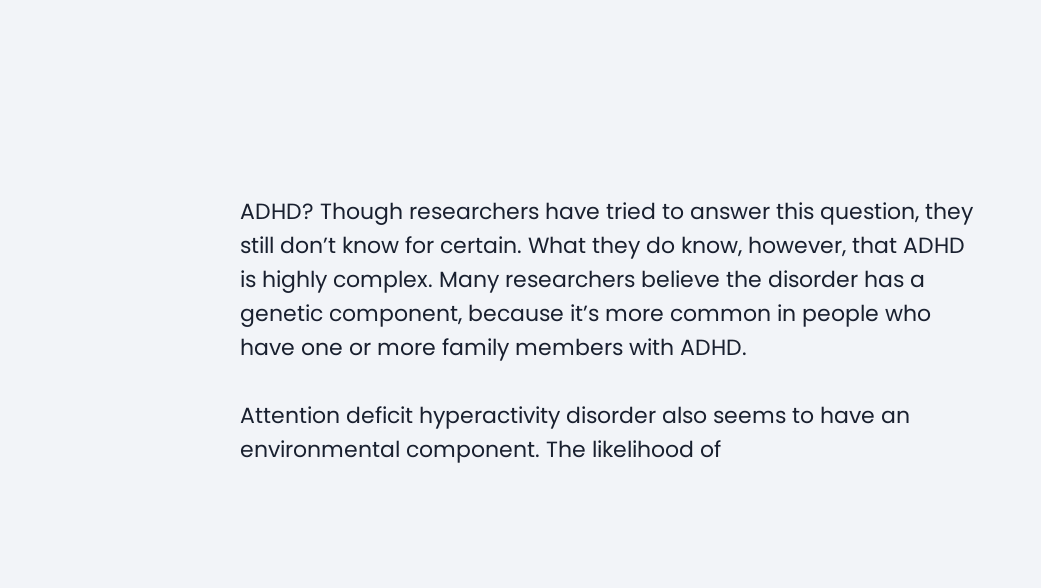ADHD? Though researchers have tried to answer this question, they still don’t know for certain. What they do know, however, that ADHD is highly complex. Many researchers believe the disorder has a genetic component, because it’s more common in people who have one or more family members with ADHD.

Attention deficit hyperactivity disorder also seems to have an environmental component. The likelihood of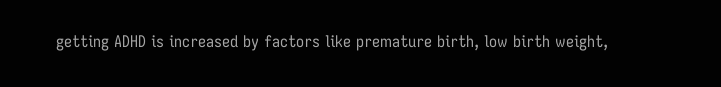getting ADHD is increased by factors like premature birth, low birth weight,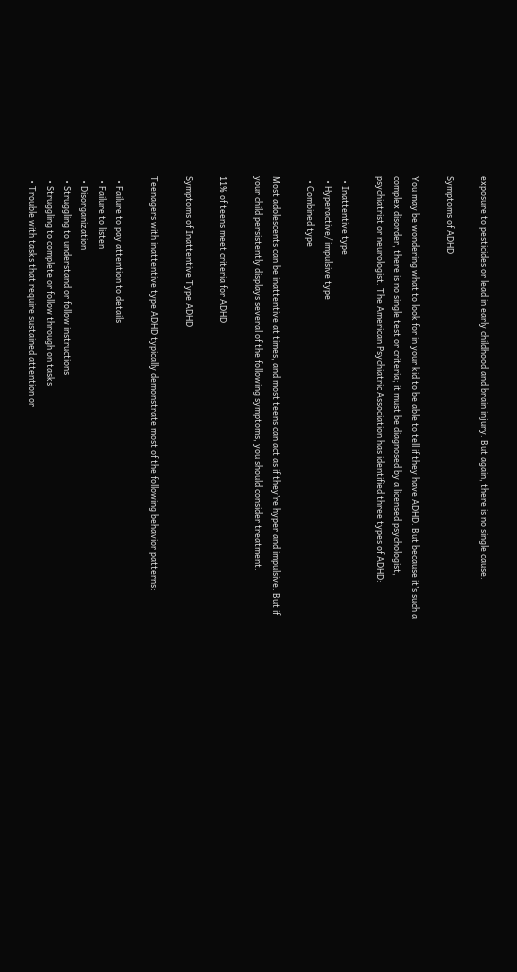exposure to pesticides or lead in early childhood and brain injury. But again, there is no single cause.

Symptoms of ADHD

You may be wondering what to look for in your kid to be able to tell if they have ADHD. But because it’s such a complex disorder, there is no single test or criteria; it must be diagnosed by a licensed psychologist, psychiatrist or neurologist. The American Psychiatric Association has identified three types of ADHD:

  • Inattentive type
  • Hyperactive/ impulsive type
  • Combined type

Most adolescents can be inattentive at times, and most teens can act as if they’re hyper and impulsive. But if your child persistently displays several of the following symptoms, you should consider treatment.

11% of teens meet criteria for ADHD

Symptoms of Inattentive Type ADHD

Teenagers with inattentive type ADHD typically demonstrate most of the following behavior patterns:

  • Failure to pay attention to details
  • Failure to listen
  • Disorganization
  • Struggling to understand or follow instructions
  • Struggling to complete or follow through on tasks
  • Trouble with tasks that require sustained attention or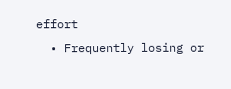effort
  • Frequently losing or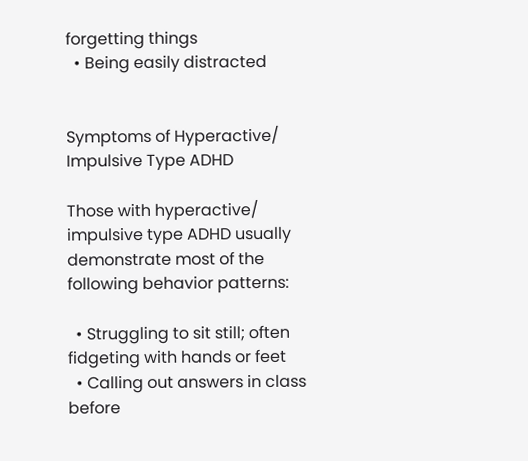forgetting things
  • Being easily distracted


Symptoms of Hyperactive/ Impulsive Type ADHD

Those with hyperactive/ impulsive type ADHD usually demonstrate most of the following behavior patterns:

  • Struggling to sit still; often fidgeting with hands or feet
  • Calling out answers in class before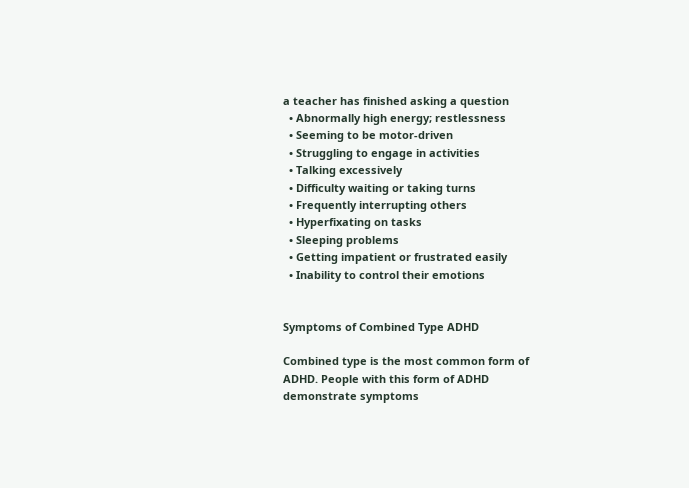a teacher has finished asking a question
  • Abnormally high energy; restlessness
  • Seeming to be motor-driven
  • Struggling to engage in activities
  • Talking excessively
  • Difficulty waiting or taking turns
  • Frequently interrupting others
  • Hyperfixating on tasks
  • Sleeping problems
  • Getting impatient or frustrated easily
  • Inability to control their emotions


Symptoms of Combined Type ADHD

Combined type is the most common form of ADHD. People with this form of ADHD demonstrate symptoms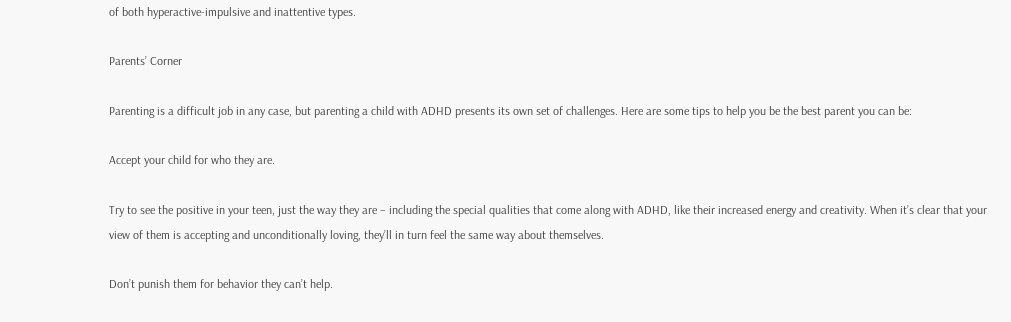of both hyperactive-impulsive and inattentive types.

Parents’ Corner

Parenting is a difficult job in any case, but parenting a child with ADHD presents its own set of challenges. Here are some tips to help you be the best parent you can be:

Accept your child for who they are.

Try to see the positive in your teen, just the way they are – including the special qualities that come along with ADHD, like their increased energy and creativity. When it’s clear that your view of them is accepting and unconditionally loving, they’ll in turn feel the same way about themselves.

Don’t punish them for behavior they can’t help.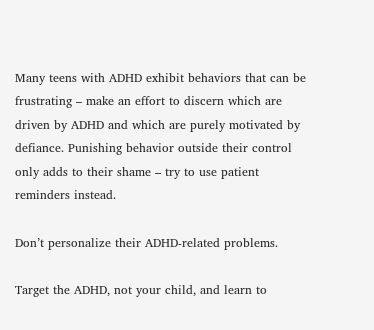Many teens with ADHD exhibit behaviors that can be frustrating – make an effort to discern which are driven by ADHD and which are purely motivated by defiance. Punishing behavior outside their control only adds to their shame – try to use patient reminders instead.

Don’t personalize their ADHD-related problems.

Target the ADHD, not your child, and learn to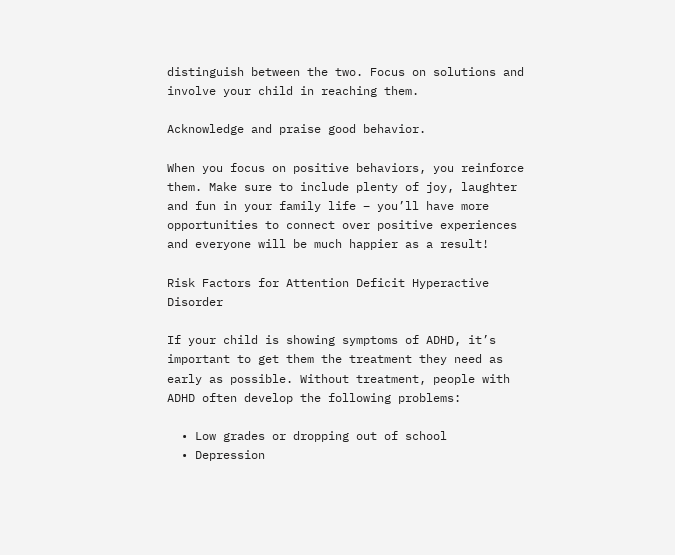distinguish between the two. Focus on solutions and involve your child in reaching them.

Acknowledge and praise good behavior.

When you focus on positive behaviors, you reinforce them. Make sure to include plenty of joy, laughter and fun in your family life – you’ll have more opportunities to connect over positive experiences and everyone will be much happier as a result!

Risk Factors for Attention Deficit Hyperactive Disorder

If your child is showing symptoms of ADHD, it’s important to get them the treatment they need as early as possible. Without treatment, people with ADHD often develop the following problems:

  • Low grades or dropping out of school
  • Depression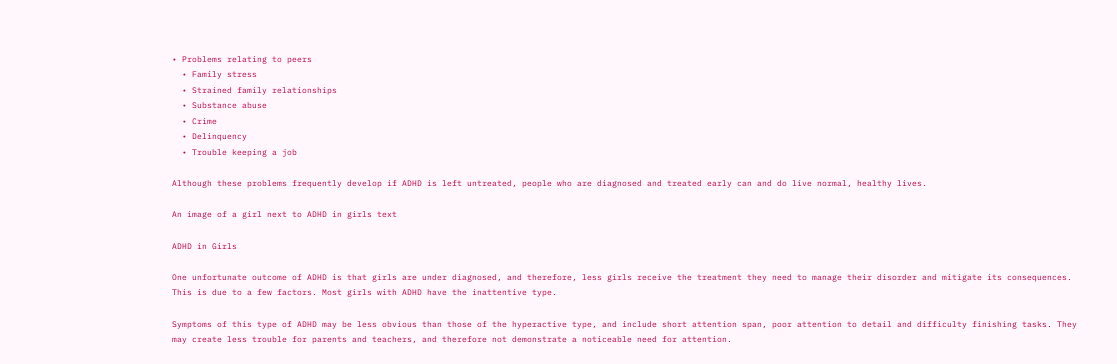• Problems relating to peers
  • Family stress
  • Strained family relationships
  • Substance abuse
  • Crime
  • Delinquency
  • Trouble keeping a job

Although these problems frequently develop if ADHD is left untreated, people who are diagnosed and treated early can and do live normal, healthy lives.

An image of a girl next to ADHD in girls text

ADHD in Girls

One unfortunate outcome of ADHD is that girls are under diagnosed, and therefore, less girls receive the treatment they need to manage their disorder and mitigate its consequences. This is due to a few factors. Most girls with ADHD have the inattentive type.

Symptoms of this type of ADHD may be less obvious than those of the hyperactive type, and include short attention span, poor attention to detail and difficulty finishing tasks. They may create less trouble for parents and teachers, and therefore not demonstrate a noticeable need for attention.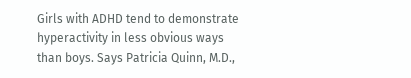Girls with ADHD tend to demonstrate hyperactivity in less obvious ways than boys. Says Patricia Quinn, M.D.,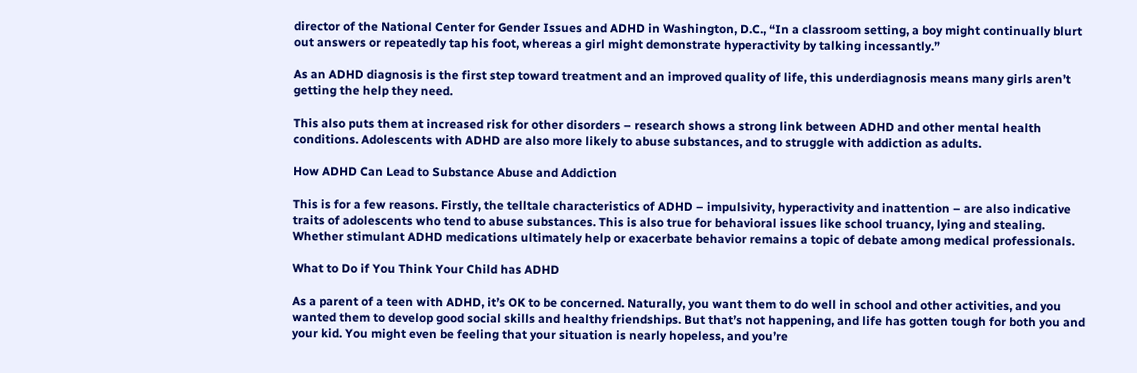director of the National Center for Gender Issues and ADHD in Washington, D.C., “In a classroom setting, a boy might continually blurt out answers or repeatedly tap his foot, whereas a girl might demonstrate hyperactivity by talking incessantly.”

As an ADHD diagnosis is the first step toward treatment and an improved quality of life, this underdiagnosis means many girls aren’t getting the help they need.

This also puts them at increased risk for other disorders – research shows a strong link between ADHD and other mental health conditions. Adolescents with ADHD are also more likely to abuse substances, and to struggle with addiction as adults.

How ADHD Can Lead to Substance Abuse and Addiction

This is for a few reasons. Firstly, the telltale characteristics of ADHD – impulsivity, hyperactivity and inattention – are also indicative traits of adolescents who tend to abuse substances. This is also true for behavioral issues like school truancy, lying and stealing. Whether stimulant ADHD medications ultimately help or exacerbate behavior remains a topic of debate among medical professionals.

What to Do if You Think Your Child has ADHD

As a parent of a teen with ADHD, it’s OK to be concerned. Naturally, you want them to do well in school and other activities, and you wanted them to develop good social skills and healthy friendships. But that’s not happening, and life has gotten tough for both you and your kid. You might even be feeling that your situation is nearly hopeless, and you’re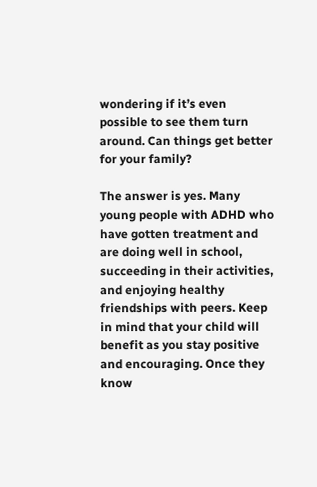wondering if it’s even possible to see them turn around. Can things get better for your family?

The answer is yes. Many young people with ADHD who have gotten treatment and are doing well in school, succeeding in their activities, and enjoying healthy friendships with peers. Keep in mind that your child will benefit as you stay positive and encouraging. Once they know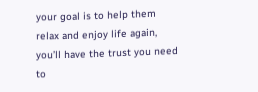your goal is to help them relax and enjoy life again, you’ll have the trust you need to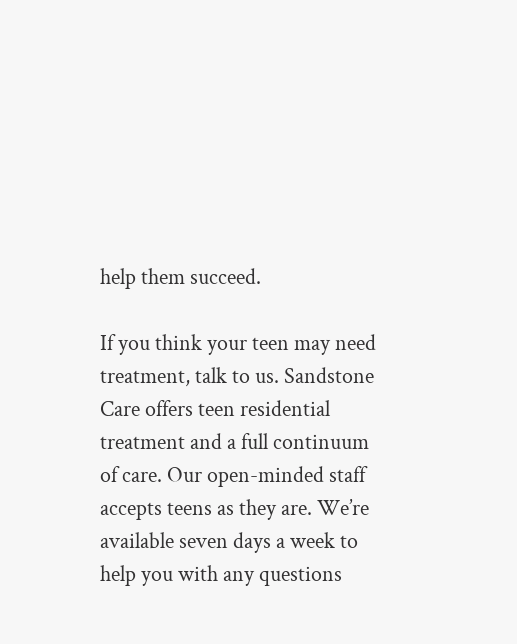help them succeed.

If you think your teen may need treatment, talk to us. Sandstone Care offers teen residential treatment and a full continuum of care. Our open-minded staff accepts teens as they are. We’re available seven days a week to help you with any questions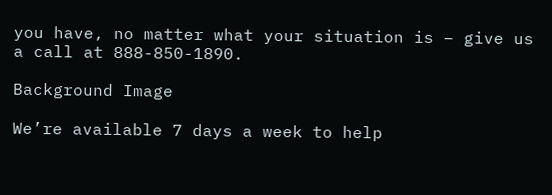you have, no matter what your situation is – give us a call at 888-850-1890.

Background Image

We’re available 7 days a week to help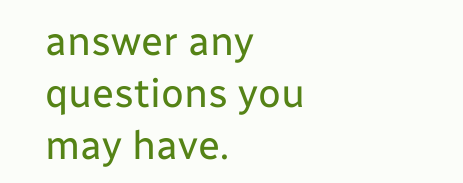answer any questions you may have.